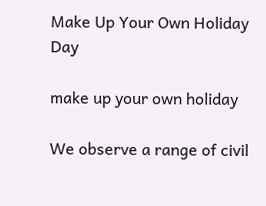Make Up Your Own Holiday Day

make up your own holiday

We observe a range of civil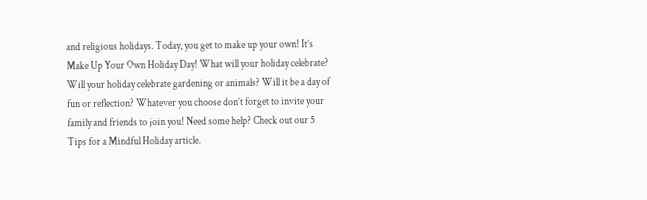and religious holidays. Today, you get to make up your own! It’s Make Up Your Own Holiday Day! What will your holiday celebrate? Will your holiday celebrate gardening or animals? Will it be a day of fun or reflection? Whatever you choose don’t forget to invite your family and friends to join you! Need some help? Check out our 5 Tips for a Mindful Holiday article.